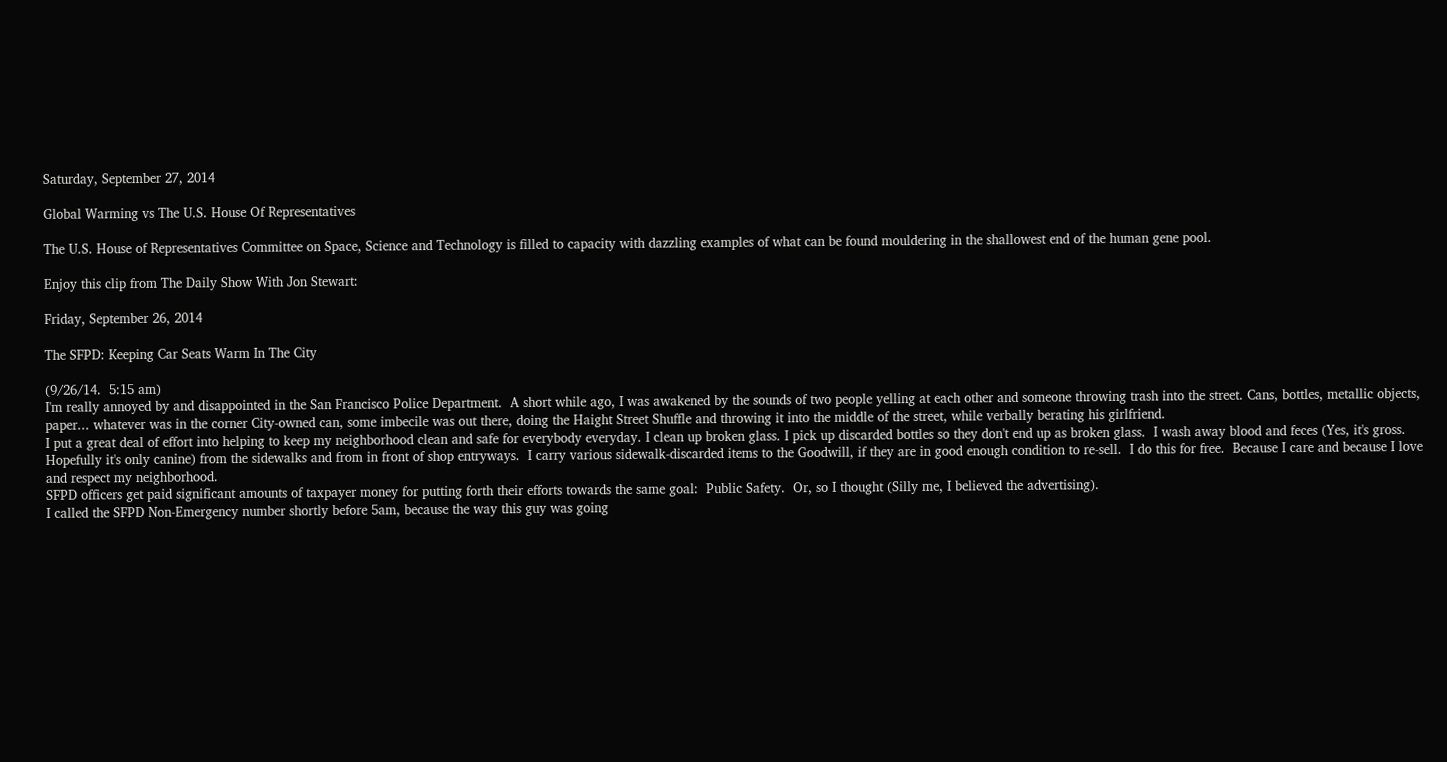Saturday, September 27, 2014

Global Warming vs The U.S. House Of Representatives

The U.S. House of Representatives Committee on Space, Science and Technology is filled to capacity with dazzling examples of what can be found mouldering in the shallowest end of the human gene pool.

Enjoy this clip from The Daily Show With Jon Stewart:

Friday, September 26, 2014

The SFPD: Keeping Car Seats Warm In The City

(9/26/14.  5:15 am)
I'm really annoyed by and disappointed in the San Francisco Police Department.  A short while ago, I was awakened by the sounds of two people yelling at each other and someone throwing trash into the street. Cans, bottles, metallic objects, paper... whatever was in the corner City-owned can, some imbecile was out there, doing the Haight Street Shuffle and throwing it into the middle of the street, while verbally berating his girlfriend.
I put a great deal of effort into helping to keep my neighborhood clean and safe for everybody everyday. I clean up broken glass. I pick up discarded bottles so they don't end up as broken glass.  I wash away blood and feces (Yes, it's gross. Hopefully it's only canine) from the sidewalks and from in front of shop entryways.  I carry various sidewalk-discarded items to the Goodwill, if they are in good enough condition to re-sell.  I do this for free.  Because I care and because I love and respect my neighborhood.
SFPD officers get paid significant amounts of taxpayer money for putting forth their efforts towards the same goal:  Public Safety.  Or, so I thought (Silly me, I believed the advertising).
I called the SFPD Non-Emergency number shortly before 5am, because the way this guy was going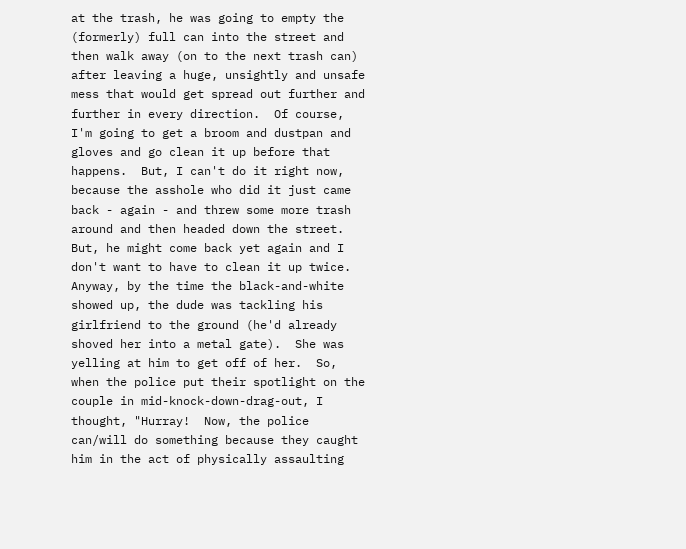at the trash, he was going to empty the (formerly) full can into the street and then walk away (on to the next trash can) after leaving a huge, unsightly and unsafe mess that would get spread out further and further in every direction.  Of course, I'm going to get a broom and dustpan and gloves and go clean it up before that happens.  But, I can't do it right now, because the asshole who did it just came back - again - and threw some more trash around and then headed down the street.  But, he might come back yet again and I don't want to have to clean it up twice.
Anyway, by the time the black-and-white showed up, the dude was tackling his girlfriend to the ground (he'd already shoved her into a metal gate).  She was yelling at him to get off of her.  So, when the police put their spotlight on the couple in mid-knock-down-drag-out, I thought, "Hurray!  Now, the police can/will do something because they caught him in the act of physically assaulting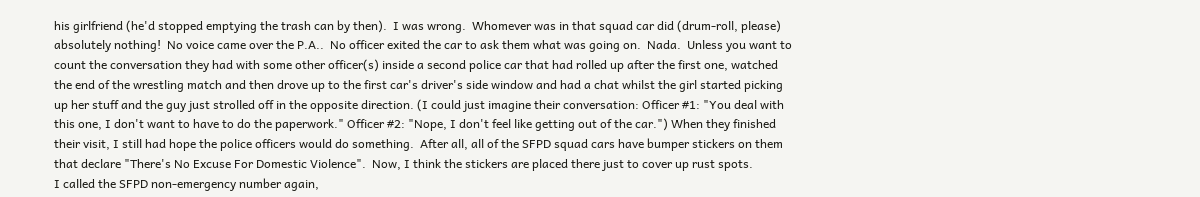his girlfriend (he'd stopped emptying the trash can by then).  I was wrong.  Whomever was in that squad car did (drum-roll, please) absolutely nothing!  No voice came over the P.A..  No officer exited the car to ask them what was going on.  Nada.  Unless you want to count the conversation they had with some other officer(s) inside a second police car that had rolled up after the first one, watched the end of the wrestling match and then drove up to the first car's driver's side window and had a chat whilst the girl started picking up her stuff and the guy just strolled off in the opposite direction. (I could just imagine their conversation: Officer #1: "You deal with this one, I don't want to have to do the paperwork." Officer #2: "Nope, I don't feel like getting out of the car.") When they finished their visit, I still had hope the police officers would do something.  After all, all of the SFPD squad cars have bumper stickers on them that declare "There's No Excuse For Domestic Violence".  Now, I think the stickers are placed there just to cover up rust spots.
I called the SFPD non-emergency number again,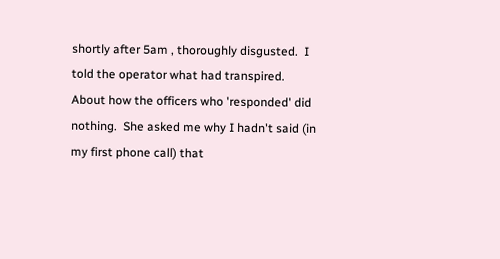shortly after 5am , thoroughly disgusted.  I told the operator what had transpired.  About how the officers who 'responded' did nothing.  She asked me why I hadn't said (in my first phone call) that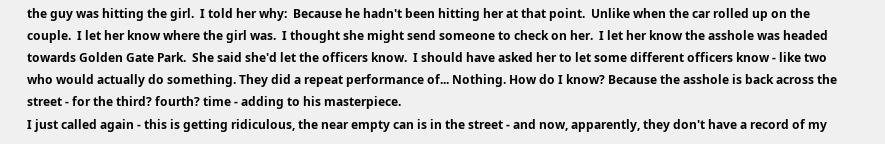the guy was hitting the girl.  I told her why:  Because he hadn't been hitting her at that point.  Unlike when the car rolled up on the couple.  I let her know where the girl was.  I thought she might send someone to check on her.  I let her know the asshole was headed towards Golden Gate Park.  She said she'd let the officers know.  I should have asked her to let some different officers know - like two who would actually do something. They did a repeat performance of... Nothing. How do I know? Because the asshole is back across the street - for the third? fourth? time - adding to his masterpiece.
I just called again - this is getting ridiculous, the near empty can is in the street - and now, apparently, they don't have a record of my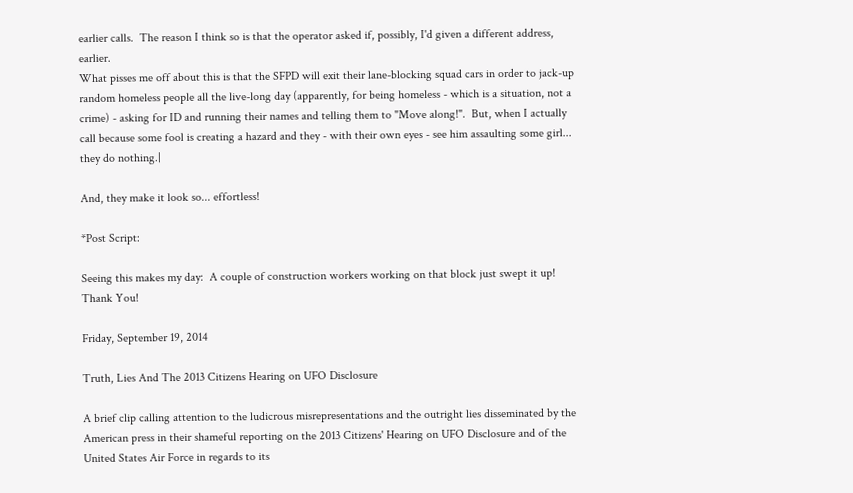earlier calls.  The reason I think so is that the operator asked if, possibly, I'd given a different address, earlier.
What pisses me off about this is that the SFPD will exit their lane-blocking squad cars in order to jack-up random homeless people all the live-long day (apparently, for being homeless - which is a situation, not a crime) - asking for ID and running their names and telling them to "Move along!".  But, when I actually call because some fool is creating a hazard and they - with their own eyes - see him assaulting some girl... they do nothing.|

And, they make it look so... effortless!

*Post Script:

Seeing this makes my day:  A couple of construction workers working on that block just swept it up! Thank You!

Friday, September 19, 2014

Truth, Lies And The 2013 Citizens Hearing on UFO Disclosure

A brief clip calling attention to the ludicrous misrepresentations and the outright lies disseminated by the American press in their shameful reporting on the 2013 Citizens' Hearing on UFO Disclosure and of the United States Air Force in regards to its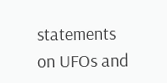statements on UFOs and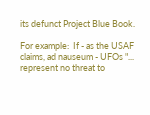its defunct Project Blue Book.

For example:  If - as the USAF claims, ad nauseum - UFOs "... represent no threat to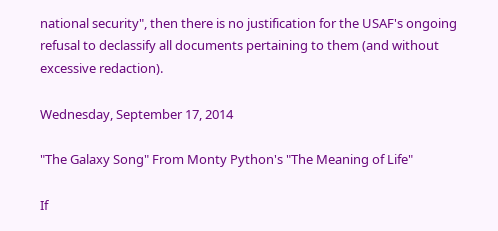national security", then there is no justification for the USAF's ongoing refusal to declassify all documents pertaining to them (and without excessive redaction).

Wednesday, September 17, 2014

"The Galaxy Song" From Monty Python's "The Meaning of Life"

If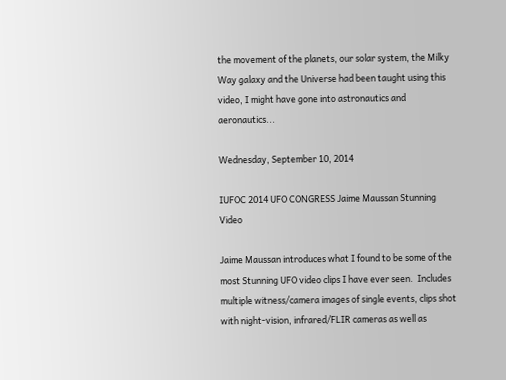the movement of the planets, our solar system, the Milky Way galaxy and the Universe had been taught using this video, I might have gone into astronautics and aeronautics...

Wednesday, September 10, 2014

IUFOC 2014 UFO CONGRESS Jaime Maussan Stunning Video

Jaime Maussan introduces what I found to be some of the most Stunning UFO video clips I have ever seen.  Includes multiple witness/camera images of single events, clips shot with night-vision, infrared/FLIR cameras as well as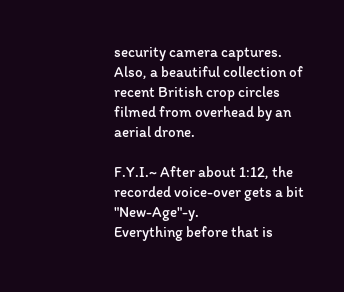security camera captures.  Also, a beautiful collection of recent British crop circles filmed from overhead by an aerial drone.

F.Y.I.~ After about 1:12, the recorded voice-over gets a bit "New-Age"-y.
Everything before that is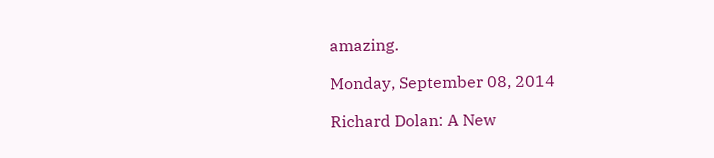amazing.

Monday, September 08, 2014

Richard Dolan: A New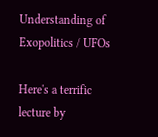Understanding of Exopolitics / UFOs

Here's a terrific lecture by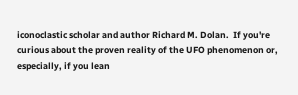iconoclastic scholar and author Richard M. Dolan.  If you're curious about the proven reality of the UFO phenomenon or, especially, if you lean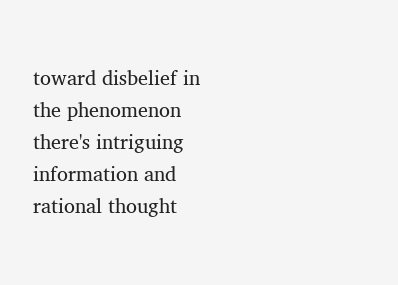toward disbelief in the phenomenon there's intriguing information and rational thought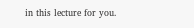in this lecture for you.